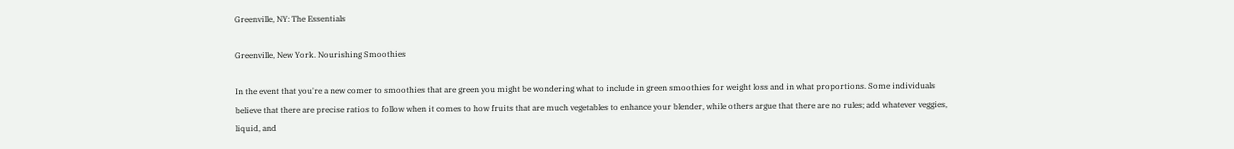Greenville, NY: The Essentials

Greenville, New York. Nourishing Smoothies

In the event that you're a new comer to smoothies that are green you might be wondering what to include in green smoothies for weight loss and in what proportions. Some individuals believe that there are precise ratios to follow when it comes to how fruits that are much vegetables to enhance your blender, while others argue that there are no rules; add whatever veggies, liquid, and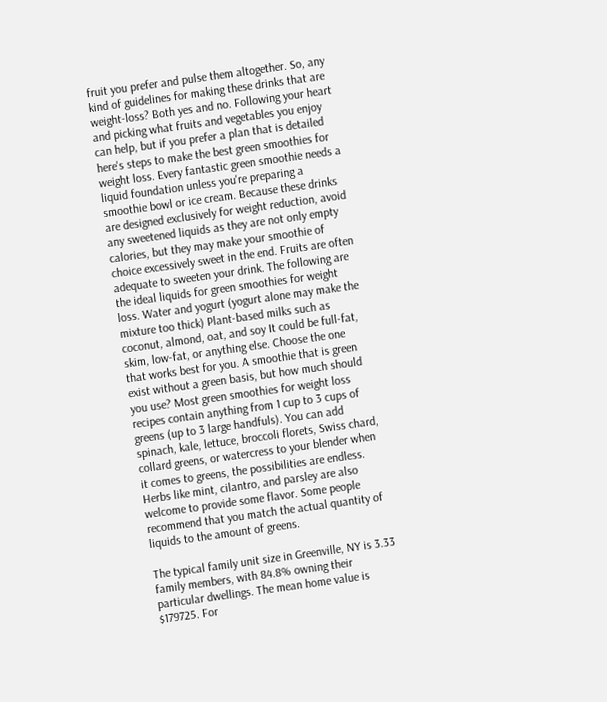fruit you prefer and pulse them altogether. So, any kind of guidelines for making these drinks that are weight-loss? Both yes and no. Following your heart and picking what fruits and vegetables you enjoy can help, but if you prefer a plan that is detailed here's steps to make the best green smoothies for weight loss. Every fantastic green smoothie needs a liquid foundation unless you're preparing a smoothie bowl or ice cream. Because these drinks are designed exclusively for weight reduction, avoid any sweetened liquids as they are not only empty calories, but they may make your smoothie of choice excessively sweet in the end. Fruits are often adequate to sweeten your drink. The following are the ideal liquids for green smoothies for weight loss. Water and yogurt (yogurt alone may make the mixture too thick) Plant-based milks such as coconut, almond, oat, and soy It could be full-fat, skim, low-fat, or anything else. Choose the one that works best for you. A smoothie that is green exist without a green basis, but how much should you use? Most green smoothies for weight loss recipes contain anything from 1 cup to 3 cups of greens (up to 3 large handfuls). You can add spinach, kale, lettuce, broccoli florets, Swiss chard, collard greens, or watercress to your blender when it comes to greens, the possibilities are endless. Herbs like mint, cilantro, and parsley are also welcome to provide some flavor. Some people recommend that you match the actual quantity of liquids to the amount of greens.

The typical family unit size in Greenville, NY is 3.33 family members, with 84.8% owning their particular dwellings. The mean home value is $179725. For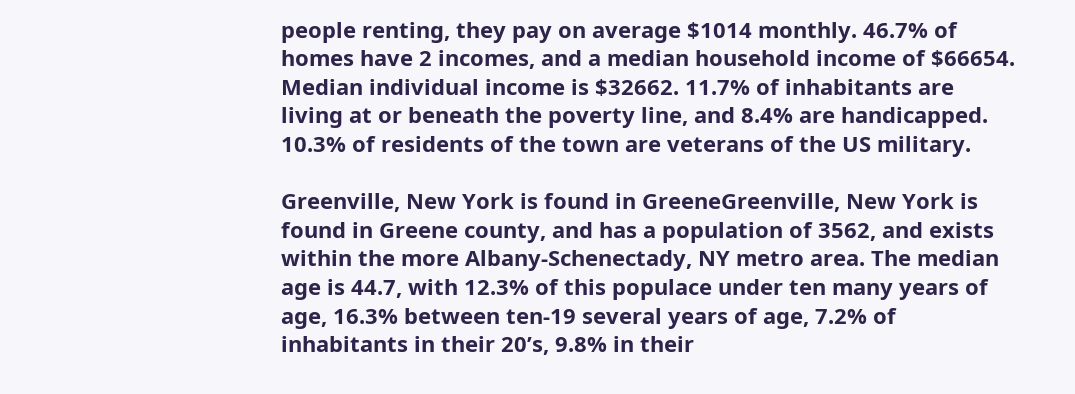people renting, they pay on average $1014 monthly. 46.7% of homes have 2 incomes, and a median household income of $66654. Median individual income is $32662. 11.7% of inhabitants are living at or beneath the poverty line, and 8.4% are handicapped. 10.3% of residents of the town are veterans of the US military.

Greenville, New York is found in GreeneGreenville, New York is found in Greene county, and has a population of 3562, and exists within the more Albany-Schenectady, NY metro area. The median age is 44.7, with 12.3% of this populace under ten many years of age, 16.3% between ten-19 several years of age, 7.2% of inhabitants in their 20’s, 9.8% in their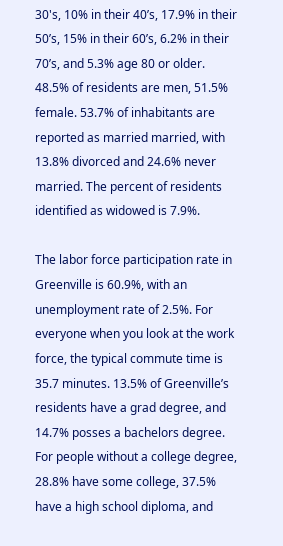30's, 10% in their 40’s, 17.9% in their 50’s, 15% in their 60’s, 6.2% in their 70’s, and 5.3% age 80 or older. 48.5% of residents are men, 51.5% female. 53.7% of inhabitants are reported as married married, with 13.8% divorced and 24.6% never married. The percent of residents identified as widowed is 7.9%.

The labor force participation rate in Greenville is 60.9%, with an unemployment rate of 2.5%. For everyone when you look at the work force, the typical commute time is 35.7 minutes. 13.5% of Greenville’s residents have a grad degree, and 14.7% posses a bachelors degree. For people without a college degree, 28.8% have some college, 37.5% have a high school diploma, and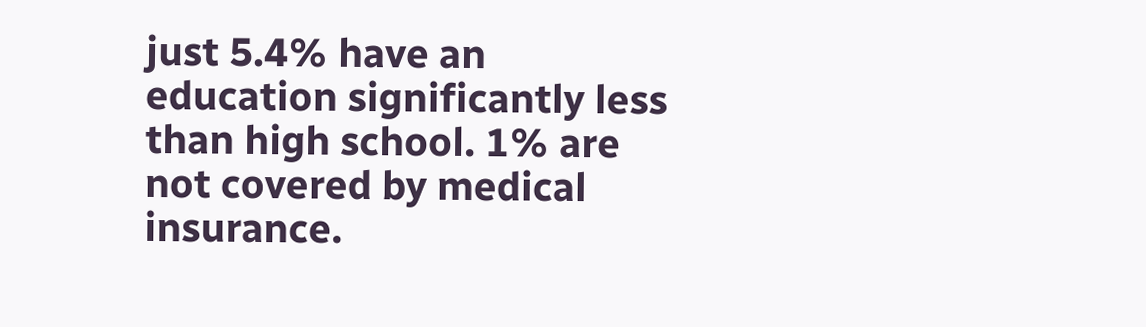just 5.4% have an education significantly less than high school. 1% are not covered by medical insurance.